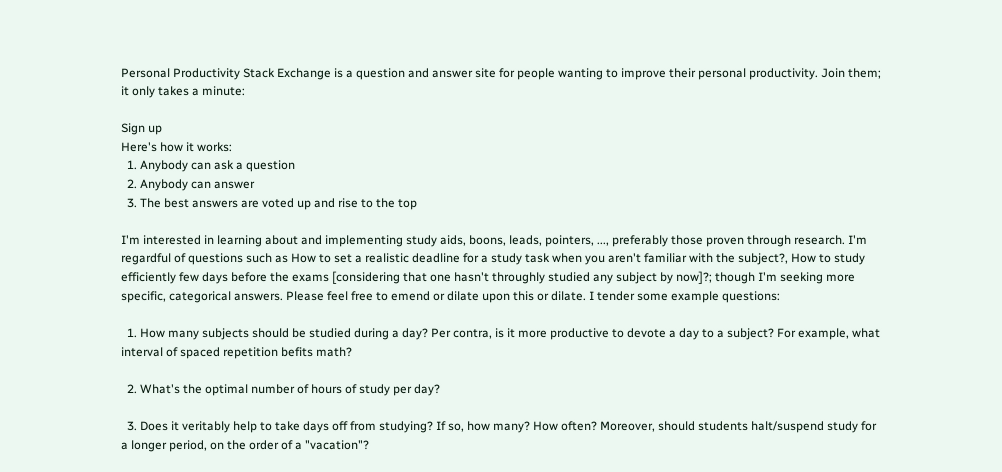Personal Productivity Stack Exchange is a question and answer site for people wanting to improve their personal productivity. Join them; it only takes a minute:

Sign up
Here's how it works:
  1. Anybody can ask a question
  2. Anybody can answer
  3. The best answers are voted up and rise to the top

I'm interested in learning about and implementing study aids, boons, leads, pointers, ..., preferably those proven through research. I'm regardful of questions such as How to set a realistic deadline for a study task when you aren't familiar with the subject?, How to study efficiently few days before the exams [considering that one hasn't throughly studied any subject by now]?; though I'm seeking more specific, categorical answers. Please feel free to emend or dilate upon this or dilate. I tender some example questions:

  1. How many subjects should be studied during a day? Per contra, is it more productive to devote a day to a subject? For example, what interval of spaced repetition befits math?

  2. What's the optimal number of hours of study per day?

  3. Does it veritably help to take days off from studying? If so, how many? How often? Moreover, should students halt/suspend study for a longer period, on the order of a "vacation"?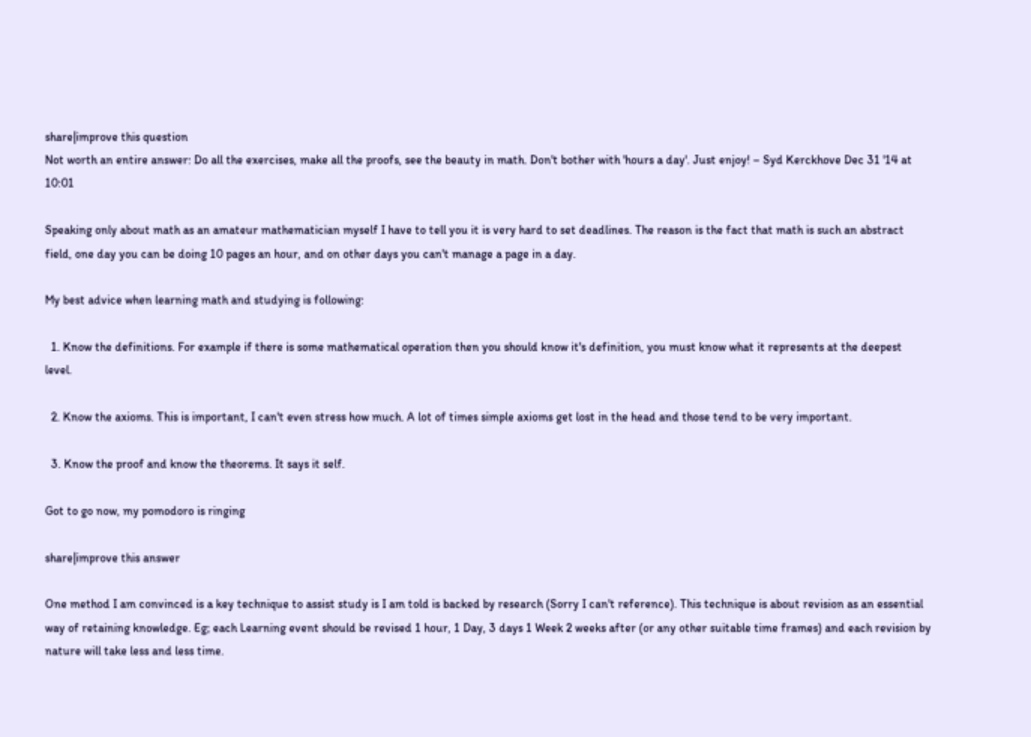share|improve this question
Not worth an entire answer: Do all the exercises, make all the proofs, see the beauty in math. Don't bother with 'hours a day'. Just enjoy! – Syd Kerckhove Dec 31 '14 at 10:01

Speaking only about math as an amateur mathematician myself I have to tell you it is very hard to set deadlines. The reason is the fact that math is such an abstract field, one day you can be doing 10 pages an hour, and on other days you can't manage a page in a day.

My best advice when learning math and studying is following:

  1. Know the definitions. For example if there is some mathematical operation then you should know it's definition, you must know what it represents at the deepest level.

  2. Know the axioms. This is important, I can't even stress how much. A lot of times simple axioms get lost in the head and those tend to be very important.

  3. Know the proof and know the theorems. It says it self.

Got to go now, my pomodoro is ringing

share|improve this answer

One method I am convinced is a key technique to assist study is I am told is backed by research (Sorry I can't reference). This technique is about revision as an essential way of retaining knowledge. Eg; each Learning event should be revised 1 hour, 1 Day, 3 days 1 Week 2 weeks after (or any other suitable time frames) and each revision by nature will take less and less time.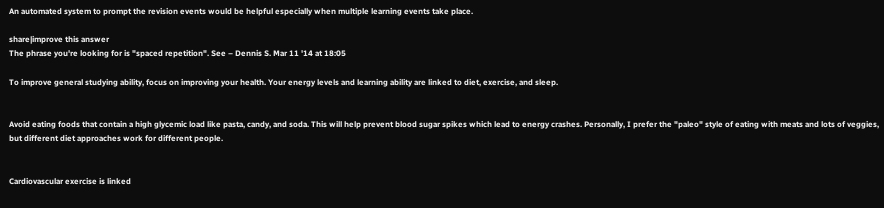An automated system to prompt the revision events would be helpful especially when multiple learning events take place.

share|improve this answer
The phrase you're looking for is "spaced repetition". See – Dennis S. Mar 11 '14 at 18:05

To improve general studying ability, focus on improving your health. Your energy levels and learning ability are linked to diet, exercise, and sleep.


Avoid eating foods that contain a high glycemic load like pasta, candy, and soda. This will help prevent blood sugar spikes which lead to energy crashes. Personally, I prefer the "paleo" style of eating with meats and lots of veggies, but different diet approaches work for different people.


Cardiovascular exercise is linked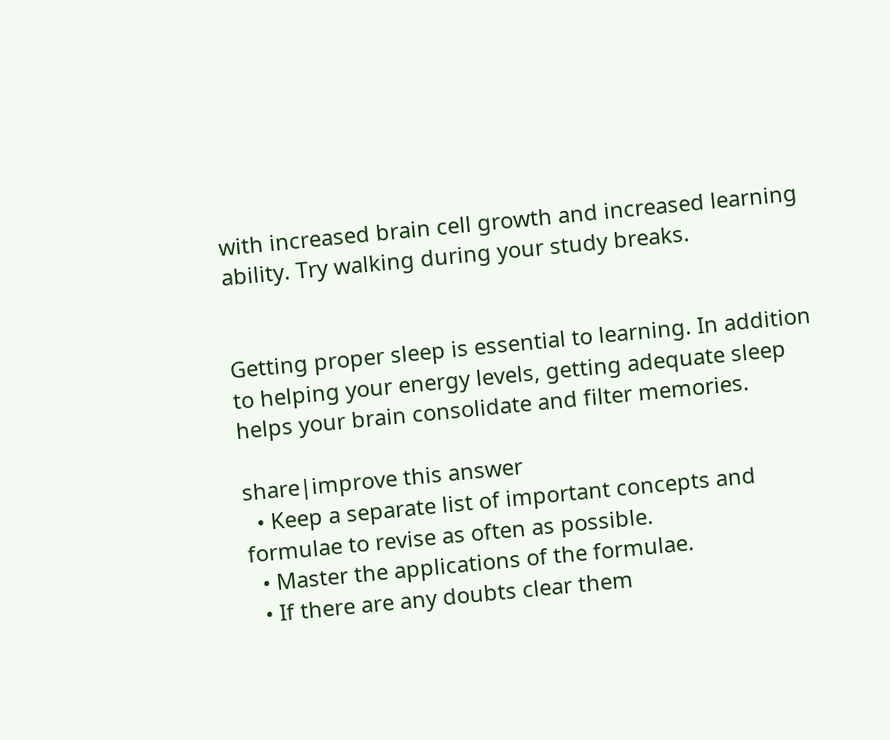with increased brain cell growth and increased learning ability. Try walking during your study breaks.


Getting proper sleep is essential to learning. In addition to helping your energy levels, getting adequate sleep helps your brain consolidate and filter memories.

share|improve this answer
  • Keep a separate list of important concepts and formulae to revise as often as possible.
  • Master the applications of the formulae.
  • If there are any doubts clear them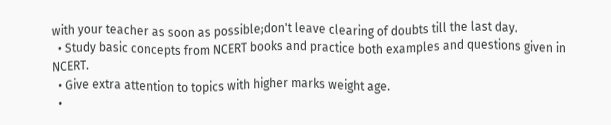with your teacher as soon as possible;don't leave clearing of doubts till the last day.
  • Study basic concepts from NCERT books and practice both examples and questions given in NCERT.
  • Give extra attention to topics with higher marks weight age.
  •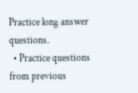Practice long answer questions.
  • Practice questions from previous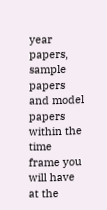year papers, sample papers and model papers within the time frame you will have at the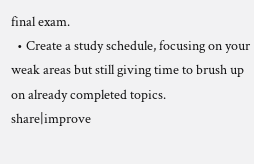final exam.
  • Create a study schedule, focusing on your weak areas but still giving time to brush up on already completed topics.
share|improve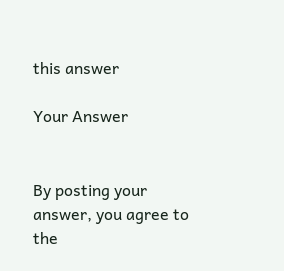this answer

Your Answer


By posting your answer, you agree to the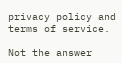privacy policy and terms of service.

Not the answer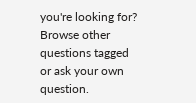you're looking for? Browse other questions tagged or ask your own question.